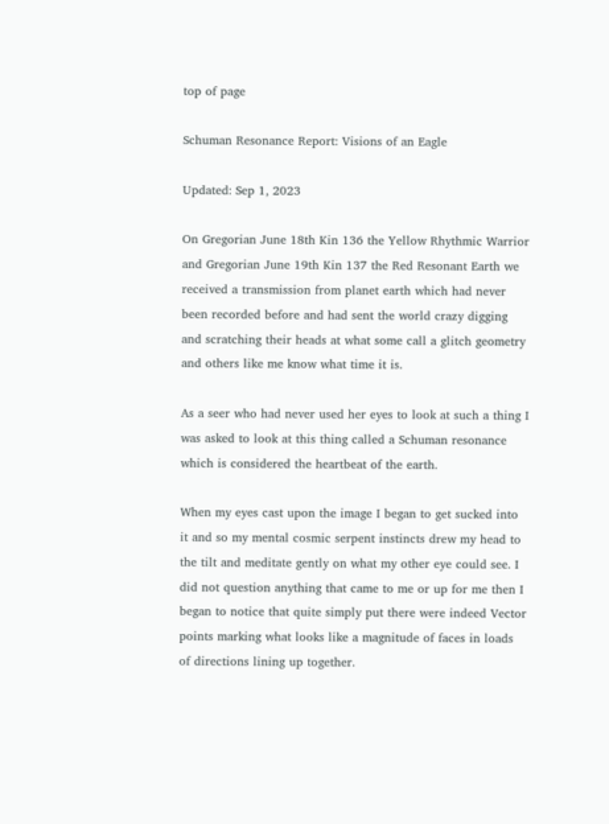top of page

Schuman Resonance Report: Visions of an Eagle

Updated: Sep 1, 2023

On Gregorian June 18th Kin 136 the Yellow Rhythmic Warrior and Gregorian June 19th Kin 137 the Red Resonant Earth we received a transmission from planet earth which had never been recorded before and had sent the world crazy digging and scratching their heads at what some call a glitch geometry and others like me know what time it is.

As a seer who had never used her eyes to look at such a thing I was asked to look at this thing called a Schuman resonance which is considered the heartbeat of the earth.

When my eyes cast upon the image I began to get sucked into it and so my mental cosmic serpent instincts drew my head to the tilt and meditate gently on what my other eye could see. I did not question anything that came to me or up for me then I began to notice that quite simply put there were indeed Vector points marking what looks like a magnitude of faces in loads of directions lining up together.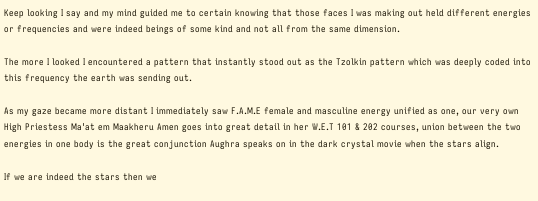Keep looking I say and my mind guided me to certain knowing that those faces I was making out held different energies or frequencies and were indeed beings of some kind and not all from the same dimension.

The more I looked I encountered a pattern that instantly stood out as the Tzolkin pattern which was deeply coded into this frequency the earth was sending out.

As my gaze became more distant I immediately saw F.A.M.E female and masculine energy unified as one, our very own High Priestess Ma'at em Maakheru Amen goes into great detail in her W.E.T 101 & 202 courses, union between the two energies in one body is the great conjunction Aughra speaks on in the dark crystal movie when the stars align.

If we are indeed the stars then we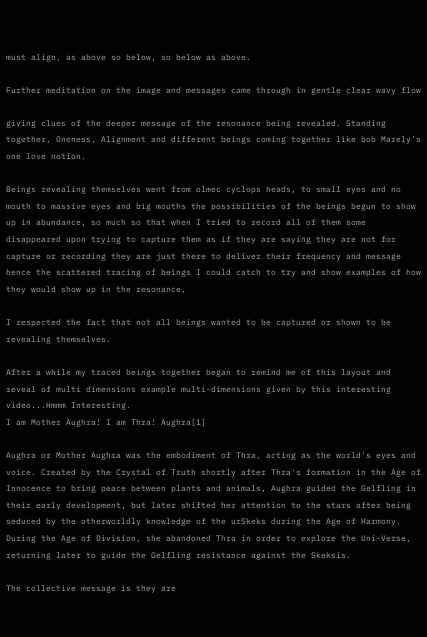must align, as above so below, so below as above.

Further meditation on the image and messages came through in gentle clear wavy flow

giving clues of the deeper message of the resonance being revealed. Standing together, Oneness, Alignment and different beings coming together like bob Marely's one love notion.

Beings revealing themselves went from olmec cyclops heads, to small eyes and no mouth to massive eyes and big mouths the possibilities of the beings begun to show up in abundance, so much so that when I tried to record all of them some disappeared upon trying to capture them as if they are saying they are not for capture or recording they are just there to deliver their frequency and message hence the scattered tracing of beings I could catch to try and show examples of how they would show up in the resonance,

I respected the fact that not all beings wanted to be captured or shown to be revealing themselves.

After a while my traced beings together began to remind me of this layout and reveal of multi dimensions example multi-dimensions given by this interesting video...Hmmm Interesting.
I am Mother Aughra! I am Thra! Aughra[1]

Aughra or Mother Aughra was the embodiment of Thra, acting as the world's eyes and voice. Created by the Crystal of Truth shortly after Thra's formation in the Age of Innocence to bring peace between plants and animals, Aughra guided the Gelfling in their early development, but later shifted her attention to the stars after being seduced by the otherworldly knowledge of the urSkeks during the Age of Harmony. During the Age of Division, she abandoned Thra in order to explore the Uni-Verse, returning later to guide the Gelfling resistance against the Skeksis.

The collective message is they are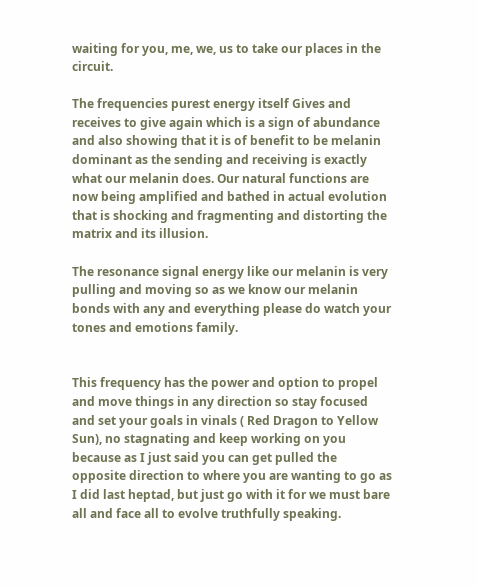waiting for you, me, we, us to take our places in the circuit.

The frequencies purest energy itself Gives and receives to give again which is a sign of abundance and also showing that it is of benefit to be melanin dominant as the sending and receiving is exactly what our melanin does. Our natural functions are now being amplified and bathed in actual evolution that is shocking and fragmenting and distorting the matrix and its illusion.

The resonance signal energy like our melanin is very pulling and moving so as we know our melanin bonds with any and everything please do watch your tones and emotions family.


This frequency has the power and option to propel and move things in any direction so stay focused and set your goals in vinals ( Red Dragon to Yellow Sun), no stagnating and keep working on you because as I just said you can get pulled the opposite direction to where you are wanting to go as I did last heptad, but just go with it for we must bare all and face all to evolve truthfully speaking.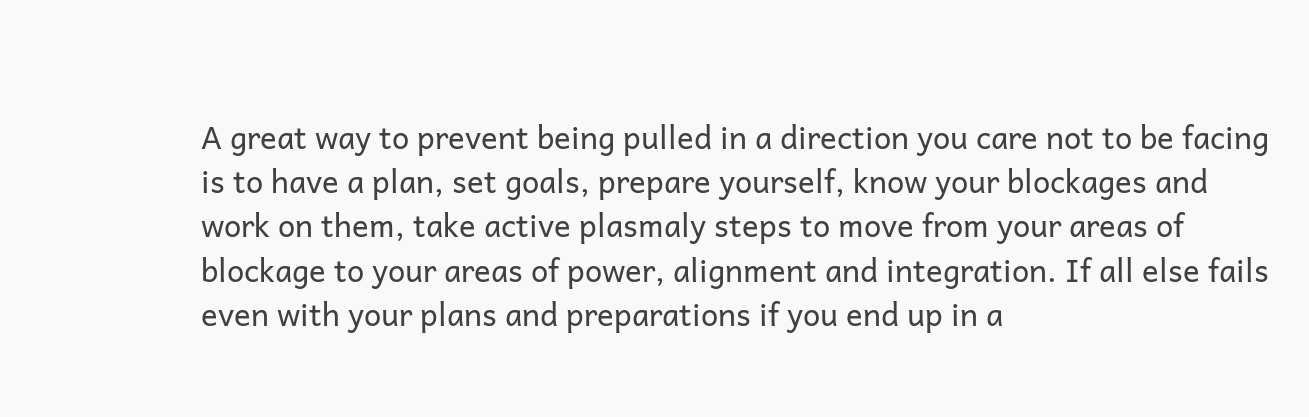A great way to prevent being pulled in a direction you care not to be facing is to have a plan, set goals, prepare yourself, know your blockages and work on them, take active plasmaly steps to move from your areas of blockage to your areas of power, alignment and integration. If all else fails even with your plans and preparations if you end up in a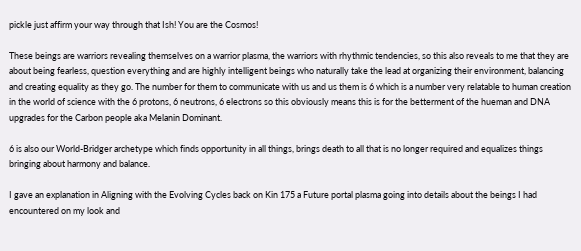pickle just affirm your way through that Ish! You are the Cosmos!

These beings are warriors revealing themselves on a warrior plasma, the warriors with rhythmic tendencies, so this also reveals to me that they are about being fearless, question everything and are highly intelligent beings who naturally take the lead at organizing their environment, balancing and creating equality as they go. The number for them to communicate with us and us them is 6 which is a number very relatable to human creation in the world of science with the 6 protons, 6 neutrons, 6 electrons so this obviously means this is for the betterment of the hueman and DNA upgrades for the Carbon people aka Melanin Dominant.

6 is also our World-Bridger archetype which finds opportunity in all things, brings death to all that is no longer required and equalizes things bringing about harmony and balance.

I gave an explanation in Aligning with the Evolving Cycles back on Kin 175 a Future portal plasma going into details about the beings I had encountered on my look and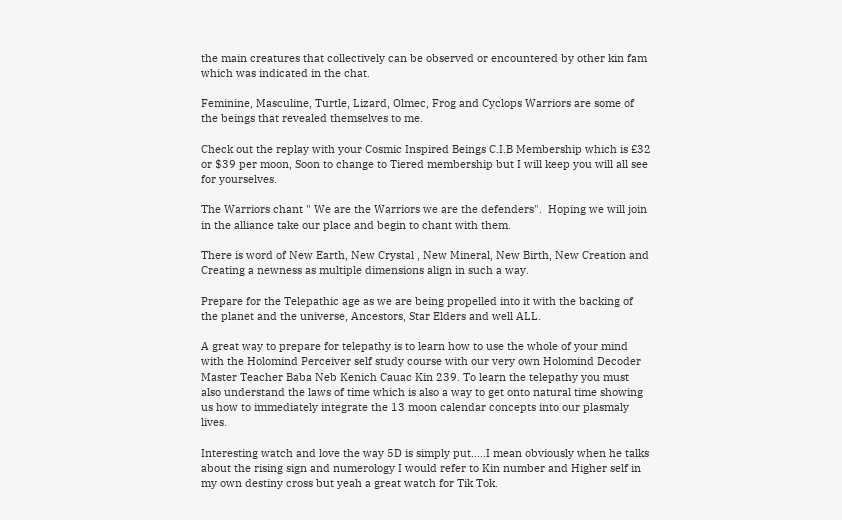the main creatures that collectively can be observed or encountered by other kin fam which was indicated in the chat.

Feminine, Masculine, Turtle, Lizard, Olmec, Frog and Cyclops Warriors are some of the beings that revealed themselves to me.

Check out the replay with your Cosmic Inspired Beings C.I.B Membership which is £32 or $39 per moon, Soon to change to Tiered membership but I will keep you will all see for yourselves.

The Warriors chant " We are the Warriors we are the defenders".  Hoping we will join in the alliance take our place and begin to chant with them.

There is word of New Earth, New Crystal , New Mineral, New Birth, New Creation and Creating a newness as multiple dimensions align in such a way.

Prepare for the Telepathic age as we are being propelled into it with the backing of the planet and the universe, Ancestors, Star Elders and well ALL.

A great way to prepare for telepathy is to learn how to use the whole of your mind with the Holomind Perceiver self study course with our very own Holomind Decoder Master Teacher Baba Neb Kenich Cauac Kin 239. To learn the telepathy you must also understand the laws of time which is also a way to get onto natural time showing us how to immediately integrate the 13 moon calendar concepts into our plasmaly lives.

Interesting watch and love the way 5D is simply put.....I mean obviously when he talks about the rising sign and numerology I would refer to Kin number and Higher self in my own destiny cross but yeah a great watch for Tik Tok.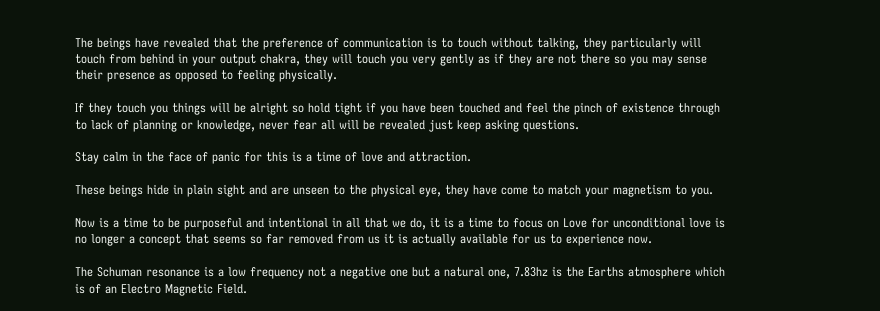The beings have revealed that the preference of communication is to touch without talking, they particularly will touch from behind in your output chakra, they will touch you very gently as if they are not there so you may sense their presence as opposed to feeling physically.

If they touch you things will be alright so hold tight if you have been touched and feel the pinch of existence through to lack of planning or knowledge, never fear all will be revealed just keep asking questions.

Stay calm in the face of panic for this is a time of love and attraction.

These beings hide in plain sight and are unseen to the physical eye, they have come to match your magnetism to you.

Now is a time to be purposeful and intentional in all that we do, it is a time to focus on Love for unconditional love is no longer a concept that seems so far removed from us it is actually available for us to experience now.

The Schuman resonance is a low frequency not a negative one but a natural one, 7.83hz is the Earths atmosphere which is of an Electro Magnetic Field.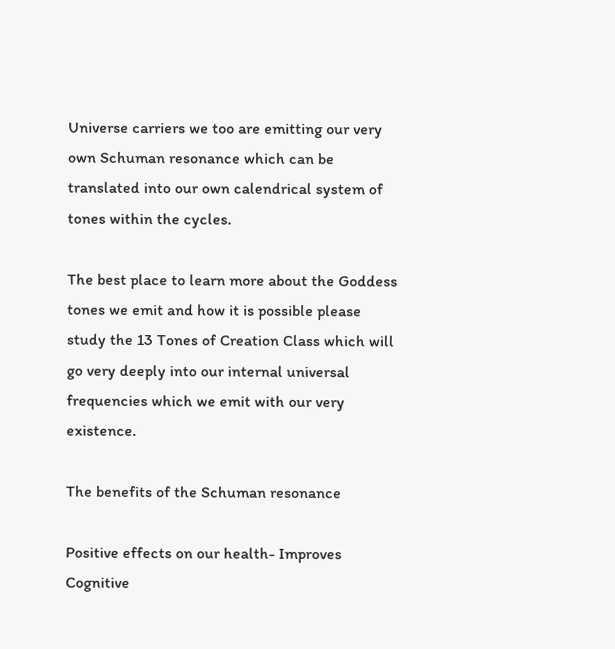Universe carriers we too are emitting our very own Schuman resonance which can be translated into our own calendrical system of tones within the cycles.

The best place to learn more about the Goddess tones we emit and how it is possible please study the 13 Tones of Creation Class which will go very deeply into our internal universal frequencies which we emit with our very existence.

The benefits of the Schuman resonance

Positive effects on our health- Improves Cognitive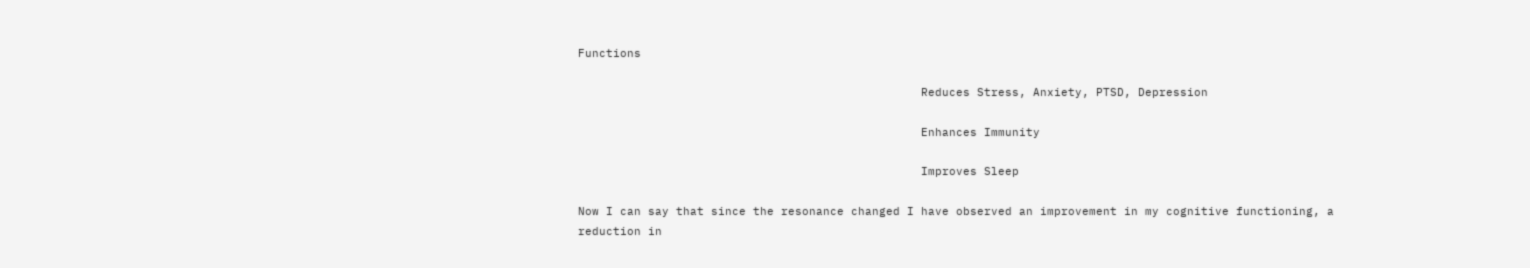Functions

                                                 Reduces Stress, Anxiety, PTSD, Depression

                                                 Enhances Immunity

                                                 Improves Sleep

Now I can say that since the resonance changed I have observed an improvement in my cognitive functioning, a reduction in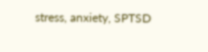stress, anxiety, SPTSD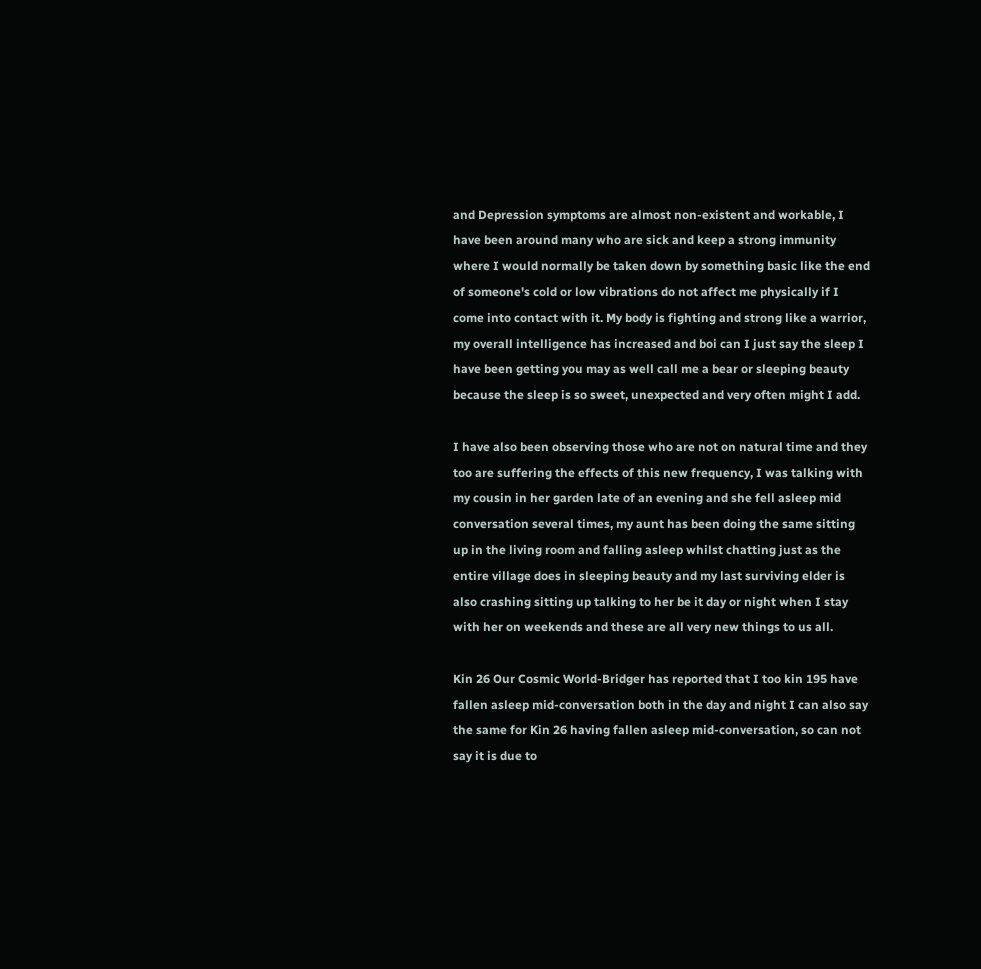and Depression symptoms are almost non-existent and workable, I have been around many who are sick and keep a strong immunity where I would normally be taken down by something basic like the end of someone's cold or low vibrations do not affect me physically if I come into contact with it. My body is fighting and strong like a warrior, my overall intelligence has increased and boi can I just say the sleep I have been getting you may as well call me a bear or sleeping beauty because the sleep is so sweet, unexpected and very often might I add.

I have also been observing those who are not on natural time and they too are suffering the effects of this new frequency, I was talking with my cousin in her garden late of an evening and she fell asleep mid conversation several times, my aunt has been doing the same sitting up in the living room and falling asleep whilst chatting just as the entire village does in sleeping beauty and my last surviving elder is also crashing sitting up talking to her be it day or night when I stay with her on weekends and these are all very new things to us all.

Kin 26 Our Cosmic World-Bridger has reported that I too kin 195 have fallen asleep mid-conversation both in the day and night I can also say the same for Kin 26 having fallen asleep mid-conversation, so can not say it is due to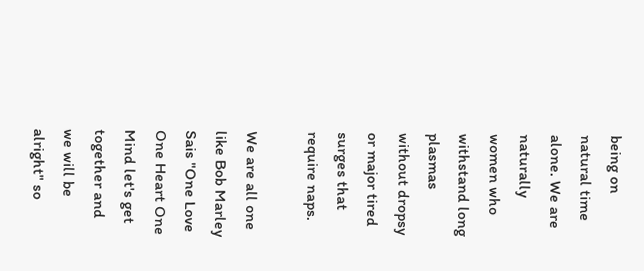being on natural time alone. We are naturally women who withstand long plasmas without dropsy or major tired surges that require naps.

We are all one like Bob Marley Sais "One Love One Heart One Mind let's get together and we will be alright" so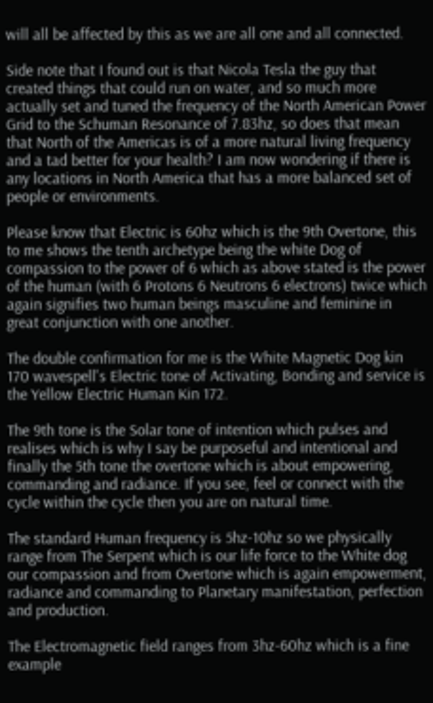will all be affected by this as we are all one and all connected.

Side note that I found out is that Nicola Tesla the guy that created things that could run on water, and so much more actually set and tuned the frequency of the North American Power Grid to the Schuman Resonance of 7.83hz, so does that mean that North of the Americas is of a more natural living frequency and a tad better for your health? I am now wondering if there is any locations in North America that has a more balanced set of people or environments.

Please know that Electric is 60hz which is the 9th Overtone, this to me shows the tenth archetype being the white Dog of compassion to the power of 6 which as above stated is the power of the human (with 6 Protons 6 Neutrons 6 electrons) twice which again signifies two human beings masculine and feminine in great conjunction with one another.

The double confirmation for me is the White Magnetic Dog kin 170 wavespell's Electric tone of Activating, Bonding and service is the Yellow Electric Human Kin 172.

The 9th tone is the Solar tone of intention which pulses and realises which is why I say be purposeful and intentional and finally the 5th tone the overtone which is about empowering, commanding and radiance. If you see, feel or connect with the cycle within the cycle then you are on natural time.

The standard Human frequency is 5hz-10hz so we physically range from The Serpent which is our life force to the White dog our compassion and from Overtone which is again empowerment, radiance and commanding to Planetary manifestation, perfection and production.

The Electromagnetic field ranges from 3hz-60hz which is a fine example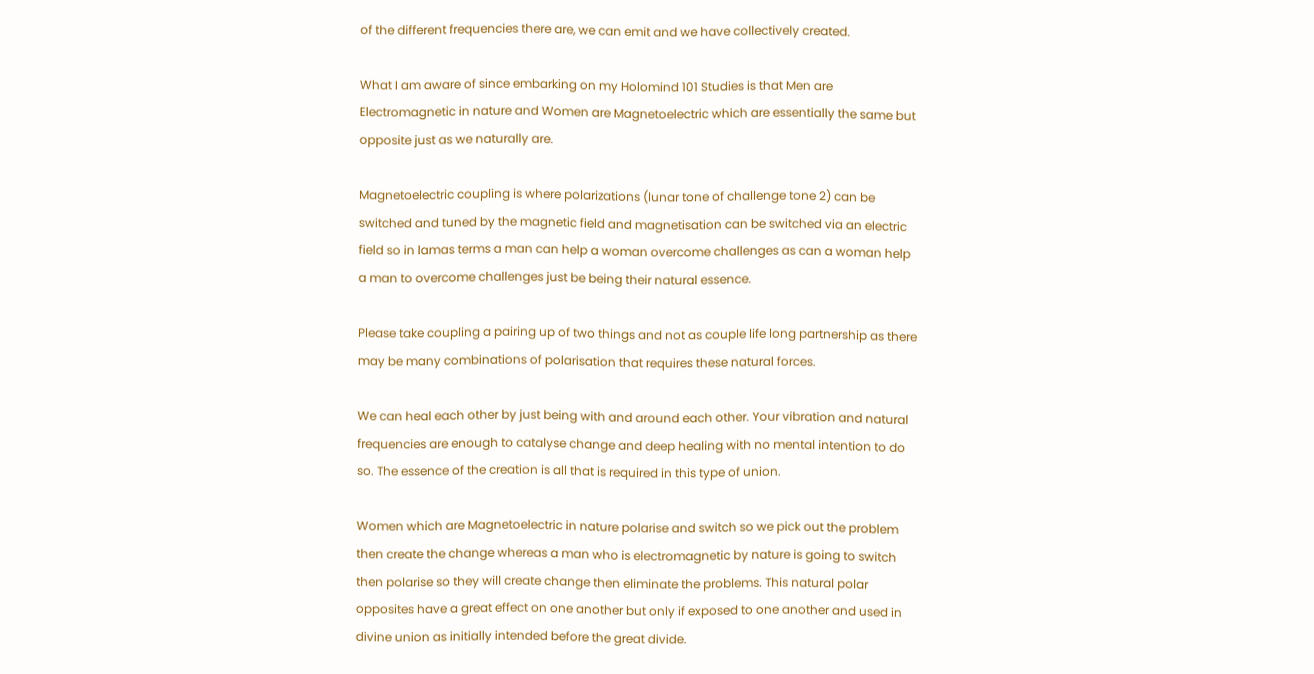of the different frequencies there are, we can emit and we have collectively created.

What I am aware of since embarking on my Holomind 101 Studies is that Men are Electromagnetic in nature and Women are Magnetoelectric which are essentially the same but opposite just as we naturally are.

Magnetoelectric coupling is where polarizations (lunar tone of challenge tone 2) can be switched and tuned by the magnetic field and magnetisation can be switched via an electric field so in lamas terms a man can help a woman overcome challenges as can a woman help a man to overcome challenges just be being their natural essence.

Please take coupling a pairing up of two things and not as couple life long partnership as there may be many combinations of polarisation that requires these natural forces.

We can heal each other by just being with and around each other. Your vibration and natural frequencies are enough to catalyse change and deep healing with no mental intention to do so. The essence of the creation is all that is required in this type of union.

Women which are Magnetoelectric in nature polarise and switch so we pick out the problem then create the change whereas a man who is electromagnetic by nature is going to switch then polarise so they will create change then eliminate the problems. This natural polar opposites have a great effect on one another but only if exposed to one another and used in divine union as initially intended before the great divide.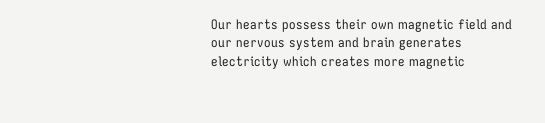Our hearts possess their own magnetic field and our nervous system and brain generates electricity which creates more magnetic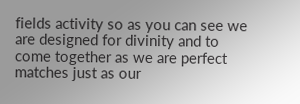fields activity so as you can see we are designed for divinity and to come together as we are perfect matches just as our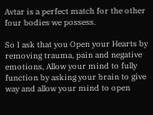Avtar is a perfect match for the other four bodies we possess.

So I ask that you Open your Hearts by removing trauma, pain and negative emotions, Allow your mind to fully function by asking your brain to give way and allow your mind to open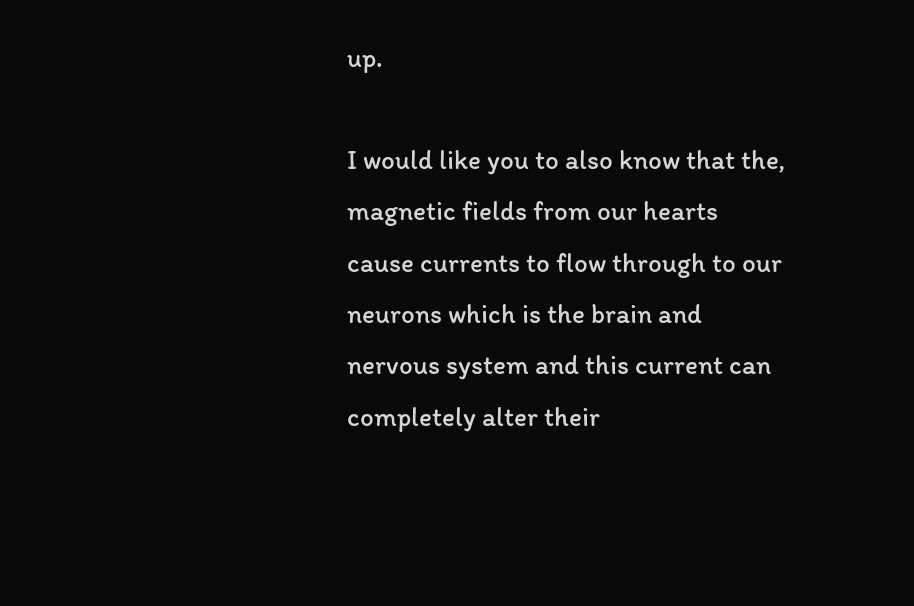up.

I would like you to also know that the, magnetic fields from our hearts cause currents to flow through to our neurons which is the brain and nervous system and this current can completely alter their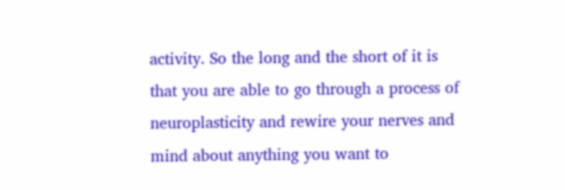activity. So the long and the short of it is that you are able to go through a process of neuroplasticity and rewire your nerves and mind about anything you want to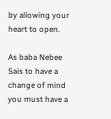by allowing your heart to open.

As baba Nebee Sais to have a change of mind you must have a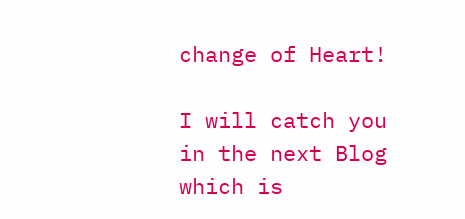change of Heart!

I will catch you in the next Blog which is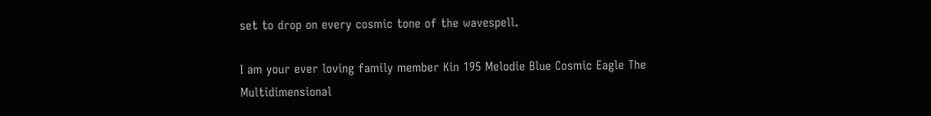set to drop on every cosmic tone of the wavespell.

I am your ever loving family member Kin 195 Melodie Blue Cosmic Eagle The Multidimensional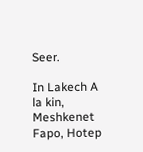Seer.

In Lakech A la kin, Meshkenet Fapo, Hotep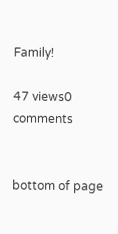Family!

47 views0 comments


bottom of page